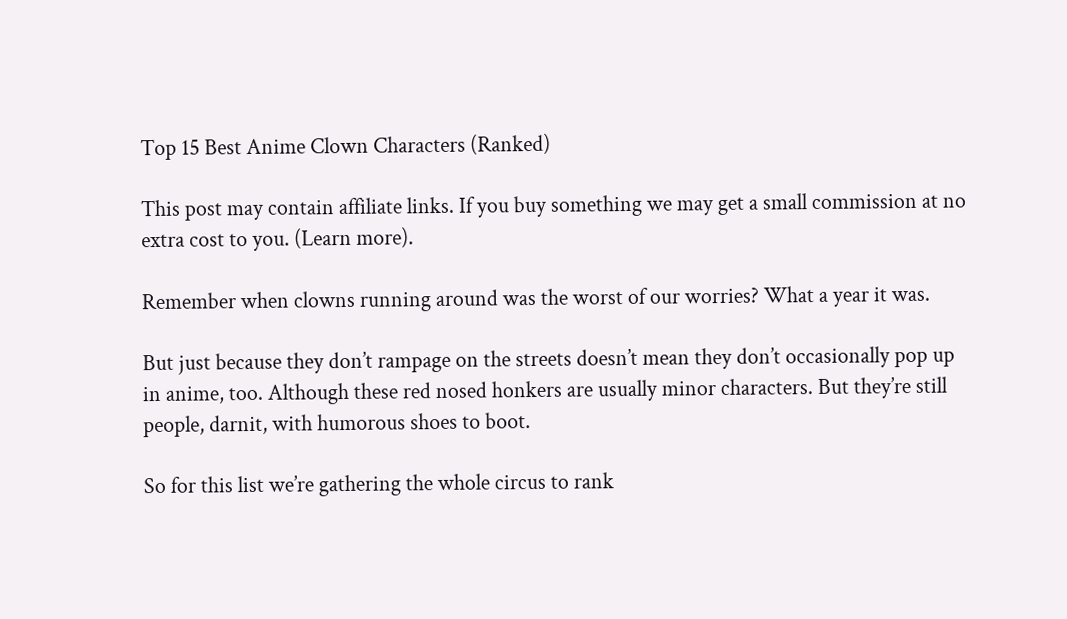Top 15 Best Anime Clown Characters (Ranked)

This post may contain affiliate links. If you buy something we may get a small commission at no extra cost to you. (Learn more).

Remember when clowns running around was the worst of our worries? What a year it was.

But just because they don’t rampage on the streets doesn’t mean they don’t occasionally pop up in anime, too. Although these red nosed honkers are usually minor characters. But they’re still people, darnit, with humorous shoes to boot.

So for this list we’re gathering the whole circus to rank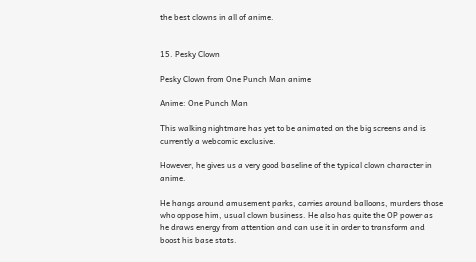the best clowns in all of anime.


15. Pesky Clown

Pesky Clown from One Punch Man anime

Anime: One Punch Man

This walking nightmare has yet to be animated on the big screens and is currently a webcomic exclusive.

However, he gives us a very good baseline of the typical clown character in anime.

He hangs around amusement parks, carries around balloons, murders those who oppose him, usual clown business. He also has quite the OP power as he draws energy from attention and can use it in order to transform and boost his base stats.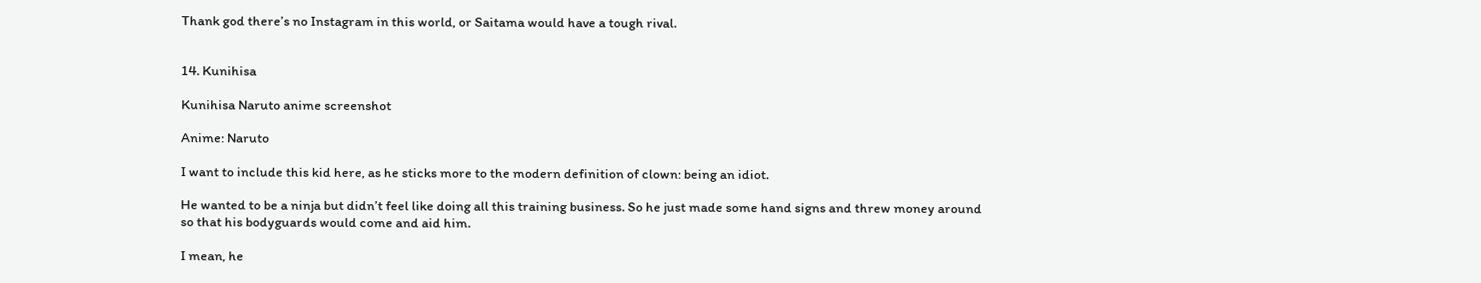Thank god there’s no Instagram in this world, or Saitama would have a tough rival.


14. Kunihisa

Kunihisa Naruto anime screenshot

Anime: Naruto

I want to include this kid here, as he sticks more to the modern definition of clown: being an idiot.

He wanted to be a ninja but didn’t feel like doing all this training business. So he just made some hand signs and threw money around so that his bodyguards would come and aid him.

I mean, he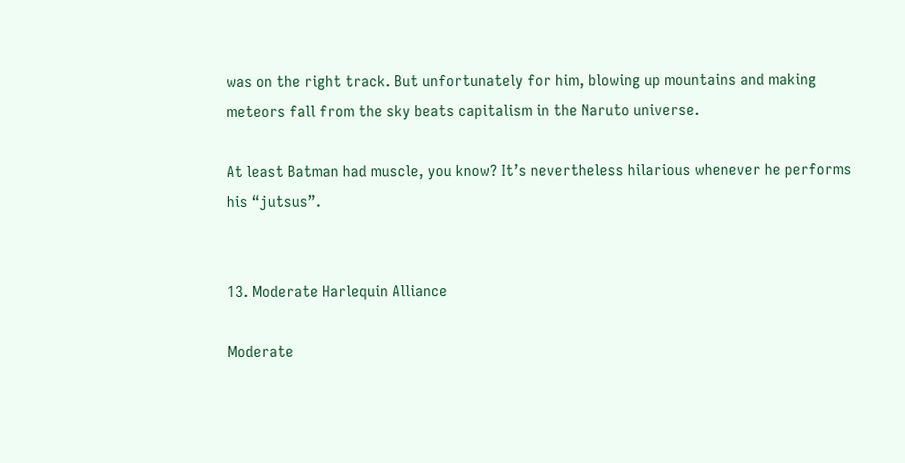was on the right track. But unfortunately for him, blowing up mountains and making meteors fall from the sky beats capitalism in the Naruto universe.

At least Batman had muscle, you know? It’s nevertheless hilarious whenever he performs his “jutsus”.


13. Moderate Harlequin Alliance

Moderate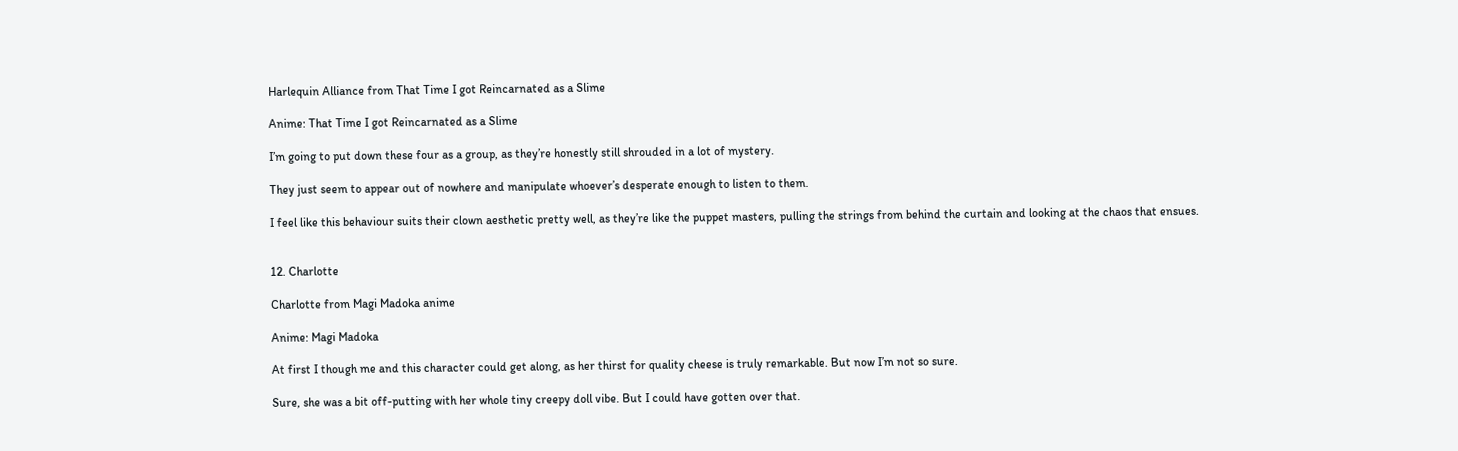Harlequin Alliance from That Time I got Reincarnated as a Slime

Anime: That Time I got Reincarnated as a Slime

I’m going to put down these four as a group, as they’re honestly still shrouded in a lot of mystery.

They just seem to appear out of nowhere and manipulate whoever’s desperate enough to listen to them.

I feel like this behaviour suits their clown aesthetic pretty well, as they’re like the puppet masters, pulling the strings from behind the curtain and looking at the chaos that ensues.


12. Charlotte

Charlotte from Magi Madoka anime

Anime: Magi Madoka

At first I though me and this character could get along, as her thirst for quality cheese is truly remarkable. But now I’m not so sure.

Sure, she was a bit off-putting with her whole tiny creepy doll vibe. But I could have gotten over that.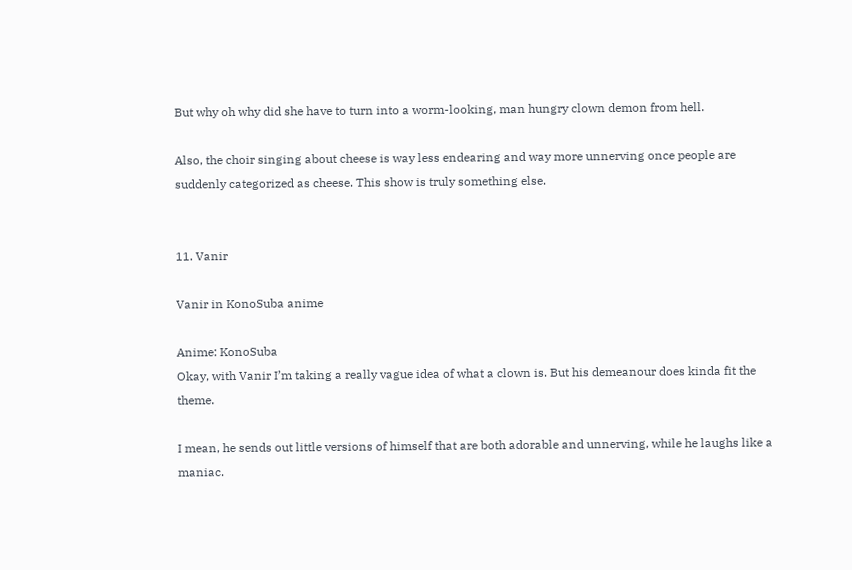But why oh why did she have to turn into a worm-looking, man hungry clown demon from hell.

Also, the choir singing about cheese is way less endearing and way more unnerving once people are suddenly categorized as cheese. This show is truly something else.


11. Vanir

Vanir in KonoSuba anime

Anime: KonoSuba
Okay, with Vanir I’m taking a really vague idea of what a clown is. But his demeanour does kinda fit the theme.

I mean, he sends out little versions of himself that are both adorable and unnerving, while he laughs like a maniac.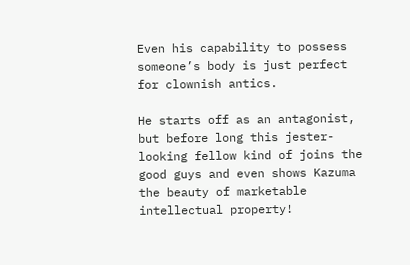Even his capability to possess someone’s body is just perfect for clownish antics.

He starts off as an antagonist, but before long this jester-looking fellow kind of joins the good guys and even shows Kazuma the beauty of marketable intellectual property!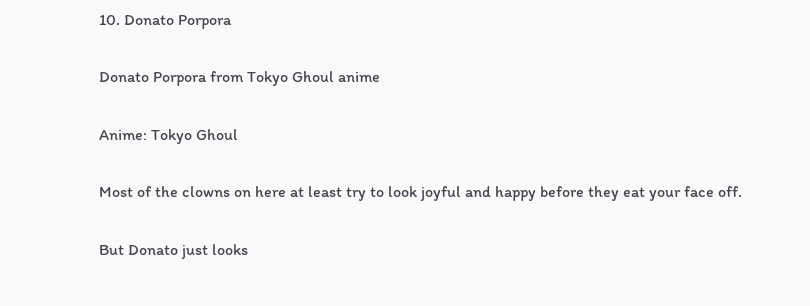10. Donato Porpora

Donato Porpora from Tokyo Ghoul anime

Anime: Tokyo Ghoul

Most of the clowns on here at least try to look joyful and happy before they eat your face off.

But Donato just looks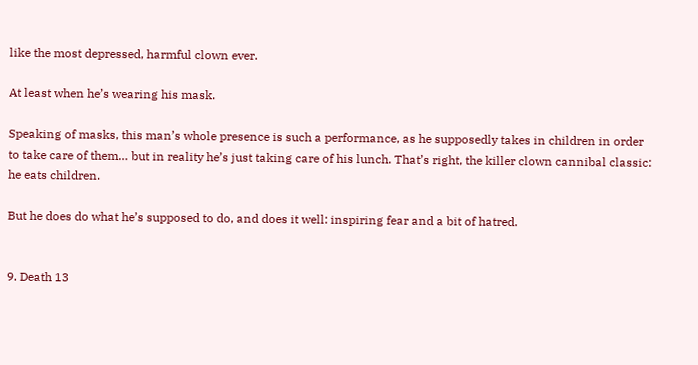like the most depressed, harmful clown ever.

At least when he’s wearing his mask.

Speaking of masks, this man’s whole presence is such a performance, as he supposedly takes in children in order to take care of them… but in reality he’s just taking care of his lunch. That’s right, the killer clown cannibal classic: he eats children.

But he does do what he’s supposed to do, and does it well: inspiring fear and a bit of hatred.


9. Death 13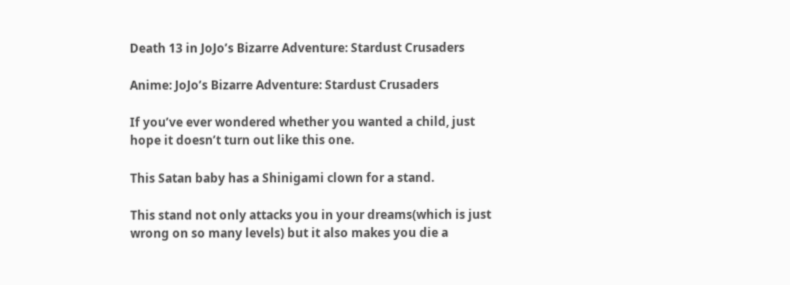Death 13 in JoJo’s Bizarre Adventure: Stardust Crusaders

Anime: JoJo’s Bizarre Adventure: Stardust Crusaders

If you’ve ever wondered whether you wanted a child, just hope it doesn’t turn out like this one.

This Satan baby has a Shinigami clown for a stand.

This stand not only attacks you in your dreams(which is just wrong on so many levels) but it also makes you die a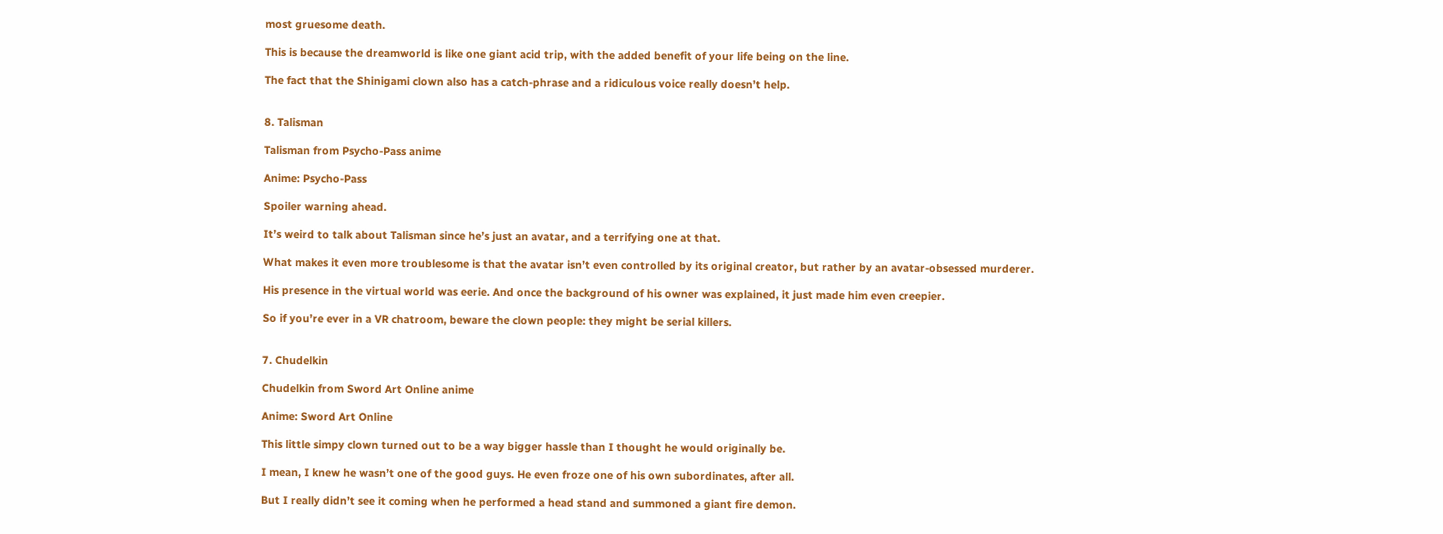most gruesome death.

This is because the dreamworld is like one giant acid trip, with the added benefit of your life being on the line.

The fact that the Shinigami clown also has a catch-phrase and a ridiculous voice really doesn’t help.


8. Talisman

Talisman from Psycho-Pass anime

Anime: Psycho-Pass

Spoiler warning ahead.

It’s weird to talk about Talisman since he’s just an avatar, and a terrifying one at that.

What makes it even more troublesome is that the avatar isn’t even controlled by its original creator, but rather by an avatar-obsessed murderer.

His presence in the virtual world was eerie. And once the background of his owner was explained, it just made him even creepier.

So if you’re ever in a VR chatroom, beware the clown people: they might be serial killers.


7. Chudelkin

Chudelkin from Sword Art Online anime

Anime: Sword Art Online

This little simpy clown turned out to be a way bigger hassle than I thought he would originally be.

I mean, I knew he wasn’t one of the good guys. He even froze one of his own subordinates, after all.

But I really didn’t see it coming when he performed a head stand and summoned a giant fire demon.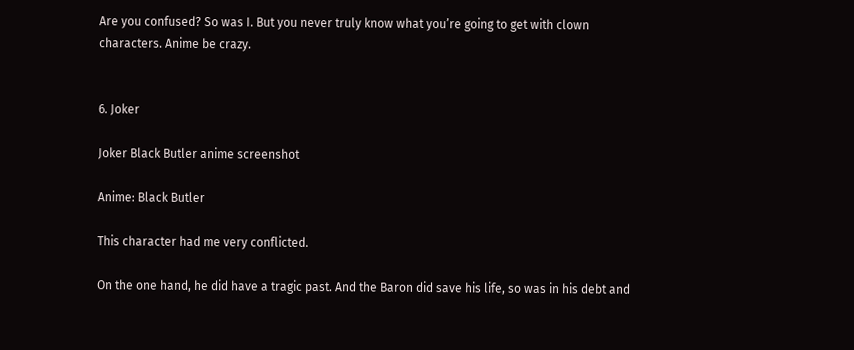Are you confused? So was I. But you never truly know what you’re going to get with clown characters. Anime be crazy.


6. Joker

Joker Black Butler anime screenshot

Anime: Black Butler

This character had me very conflicted.

On the one hand, he did have a tragic past. And the Baron did save his life, so was in his debt and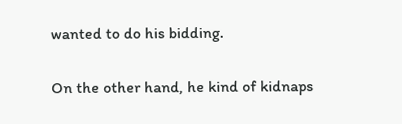wanted to do his bidding.

On the other hand, he kind of kidnaps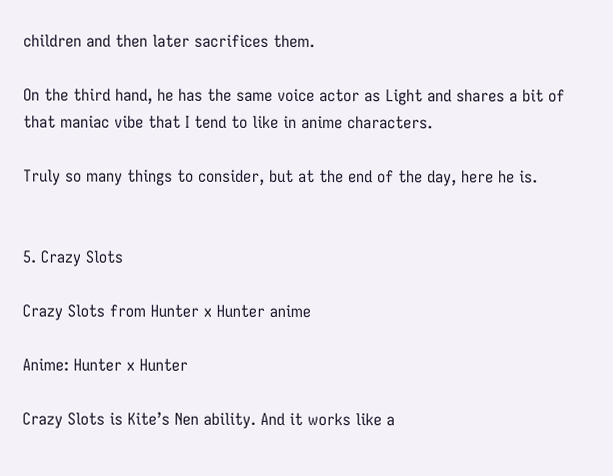children and then later sacrifices them.

On the third hand, he has the same voice actor as Light and shares a bit of that maniac vibe that I tend to like in anime characters.

Truly so many things to consider, but at the end of the day, here he is.


5. Crazy Slots

Crazy Slots from Hunter x Hunter anime

Anime: Hunter x Hunter

Crazy Slots is Kite’s Nen ability. And it works like a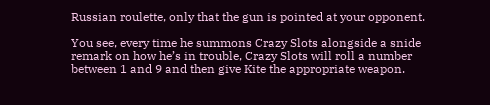Russian roulette, only that the gun is pointed at your opponent.

You see, every time he summons Crazy Slots alongside a snide remark on how he’s in trouble, Crazy Slots will roll a number between 1 and 9 and then give Kite the appropriate weapon.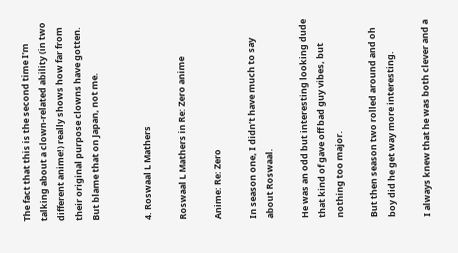The fact that this is the second time I’m talking about a clown-related ability (in two different anime!) really shows how far from their original purpose clowns have gotten. But blame that on Japan, not me.


4. Roswaal L Mathers

Roswaal L Mathers in Re: Zero anime

Anime: Re: Zero

In season one, I didn’t have much to say about Roswaal.

He was an odd but interesting looking dude that kind of gave off bad guy vibes, but nothing too major.

But then season two rolled around and oh boy did he get way more interesting.

I always knew that he was both clever and a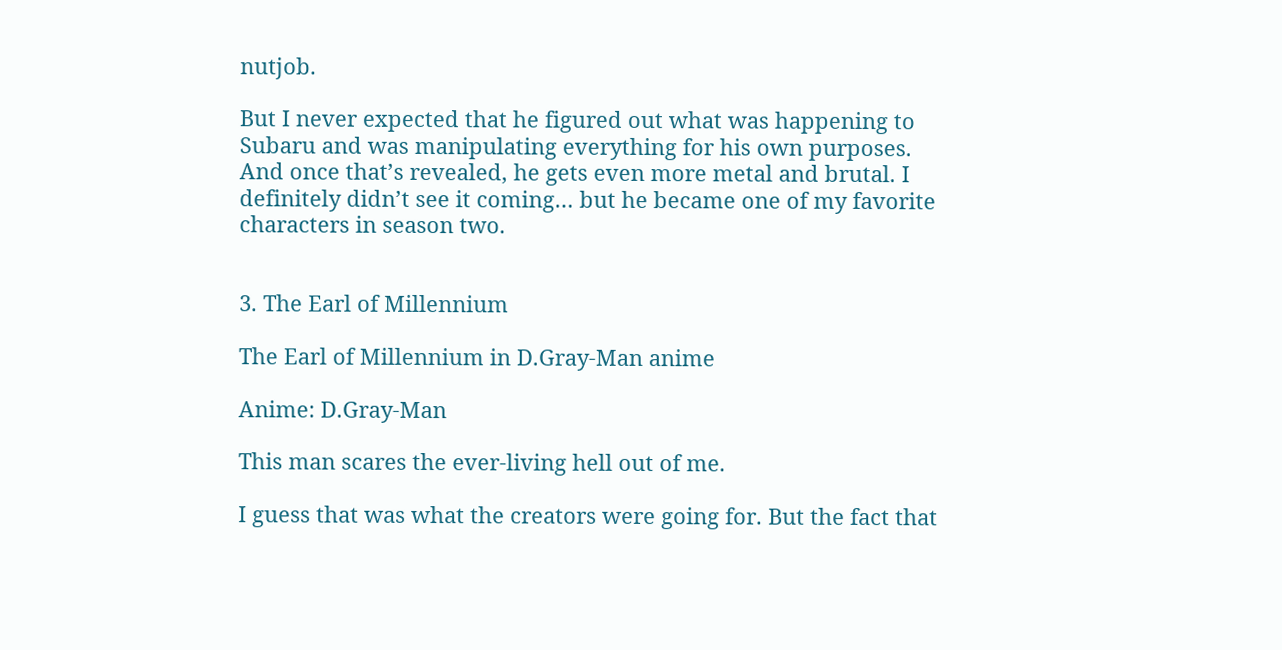nutjob.

But I never expected that he figured out what was happening to Subaru and was manipulating everything for his own purposes. And once that’s revealed, he gets even more metal and brutal. I definitely didn’t see it coming… but he became one of my favorite characters in season two.


3. The Earl of Millennium

The Earl of Millennium in D.Gray-Man anime

Anime: D.Gray-Man

This man scares the ever-living hell out of me.

I guess that was what the creators were going for. But the fact that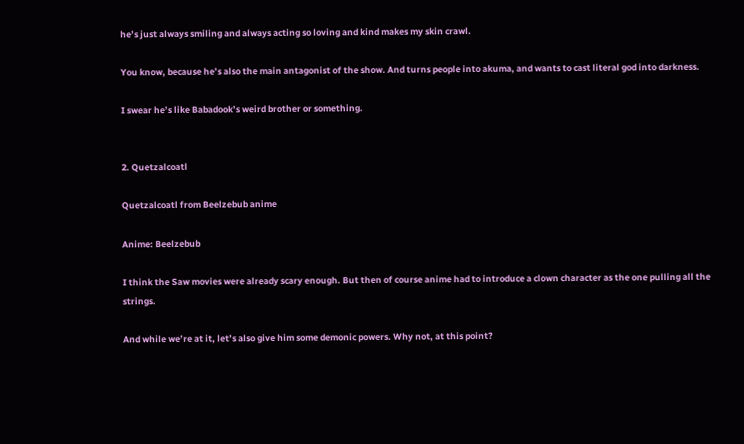he’s just always smiling and always acting so loving and kind makes my skin crawl.

You know, because he’s also the main antagonist of the show. And turns people into akuma, and wants to cast literal god into darkness.

I swear he’s like Babadook’s weird brother or something.


2. Quetzalcoatl

Quetzalcoatl from Beelzebub anime

Anime: Beelzebub

I think the Saw movies were already scary enough. But then of course anime had to introduce a clown character as the one pulling all the strings.

And while we’re at it, let’s also give him some demonic powers. Why not, at this point?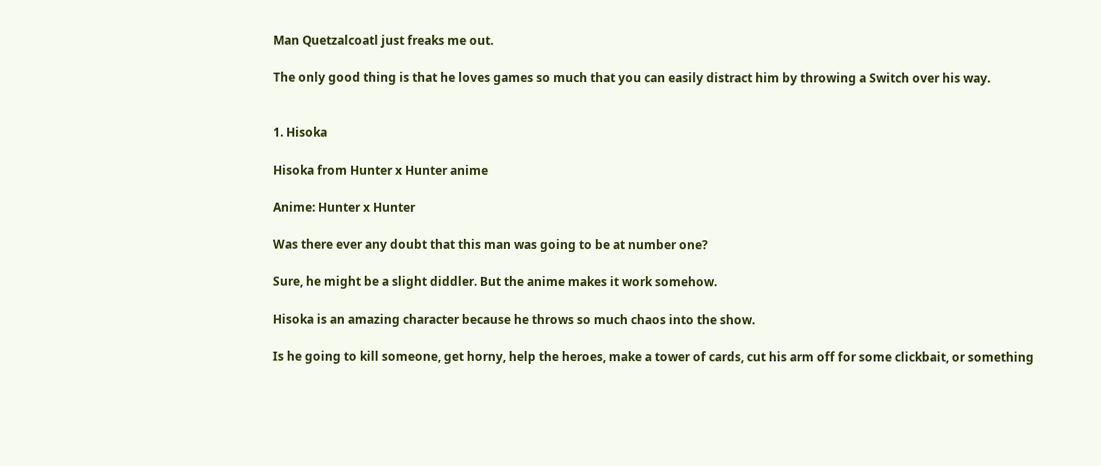Man Quetzalcoatl just freaks me out.

The only good thing is that he loves games so much that you can easily distract him by throwing a Switch over his way.


1. Hisoka

Hisoka from Hunter x Hunter anime

Anime: Hunter x Hunter

Was there ever any doubt that this man was going to be at number one?

Sure, he might be a slight diddler. But the anime makes it work somehow.

Hisoka is an amazing character because he throws so much chaos into the show.

Is he going to kill someone, get horny, help the heroes, make a tower of cards, cut his arm off for some clickbait, or something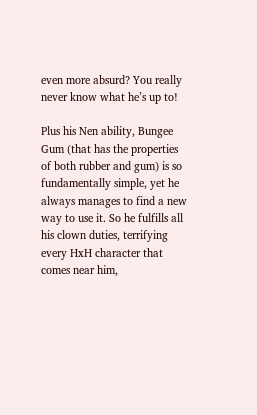even more absurd? You really never know what he’s up to!

Plus his Nen ability, Bungee Gum (that has the properties of both rubber and gum) is so fundamentally simple, yet he always manages to find a new way to use it. So he fulfills all his clown duties, terrifying every HxH character that comes near him,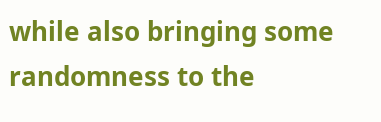while also bringing some randomness to the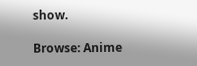show.

Browse: Anime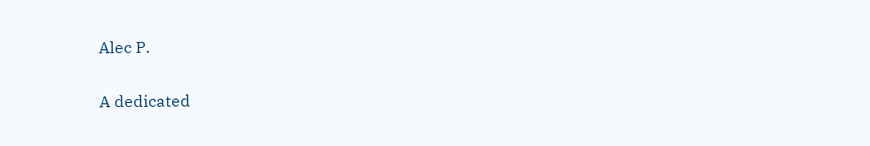Alec P.

A dedicated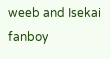weeb and Isekai fanboy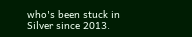who's been stuck in Silver since 2013.